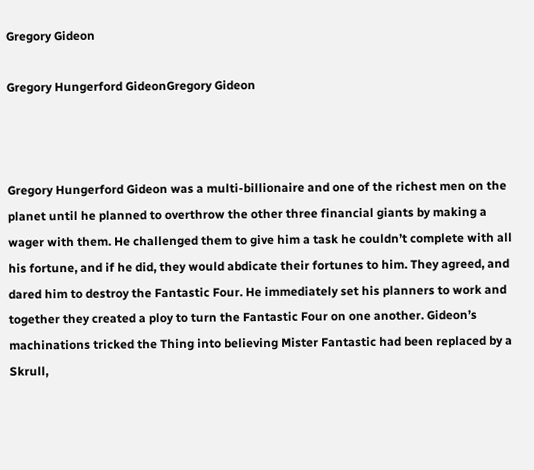Gregory Gideon

Gregory Hungerford GideonGregory Gideon



Gregory Hungerford Gideon was a multi-billionaire and one of the richest men on the planet until he planned to overthrow the other three financial giants by making a wager with them. He challenged them to give him a task he couldn’t complete with all his fortune, and if he did, they would abdicate their fortunes to him. They agreed, and dared him to destroy the Fantastic Four. He immediately set his planners to work and together they created a ploy to turn the Fantastic Four on one another. Gideon’s machinations tricked the Thing into believing Mister Fantastic had been replaced by a Skrull,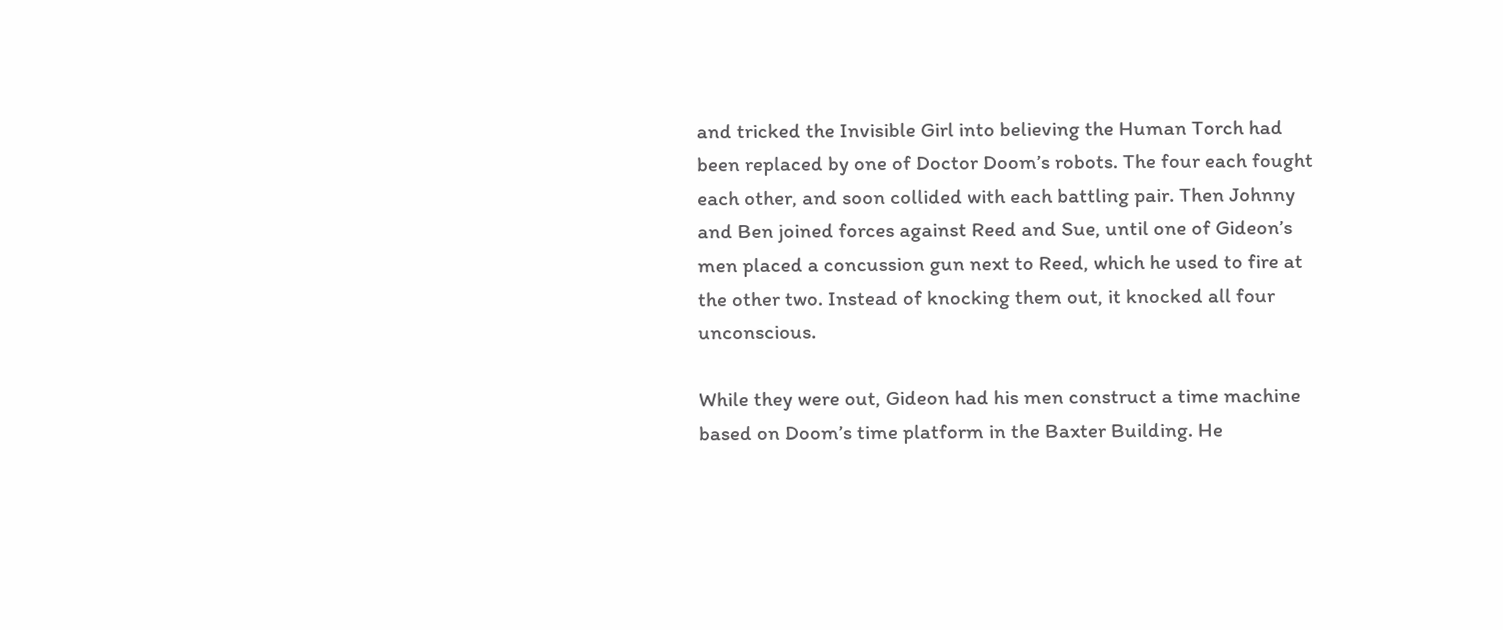and tricked the Invisible Girl into believing the Human Torch had been replaced by one of Doctor Doom’s robots. The four each fought each other, and soon collided with each battling pair. Then Johnny and Ben joined forces against Reed and Sue, until one of Gideon’s men placed a concussion gun next to Reed, which he used to fire at the other two. Instead of knocking them out, it knocked all four unconscious.

While they were out, Gideon had his men construct a time machine based on Doom’s time platform in the Baxter Building. He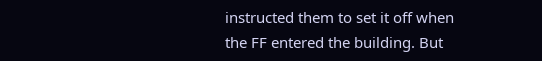instructed them to set it off when the FF entered the building. But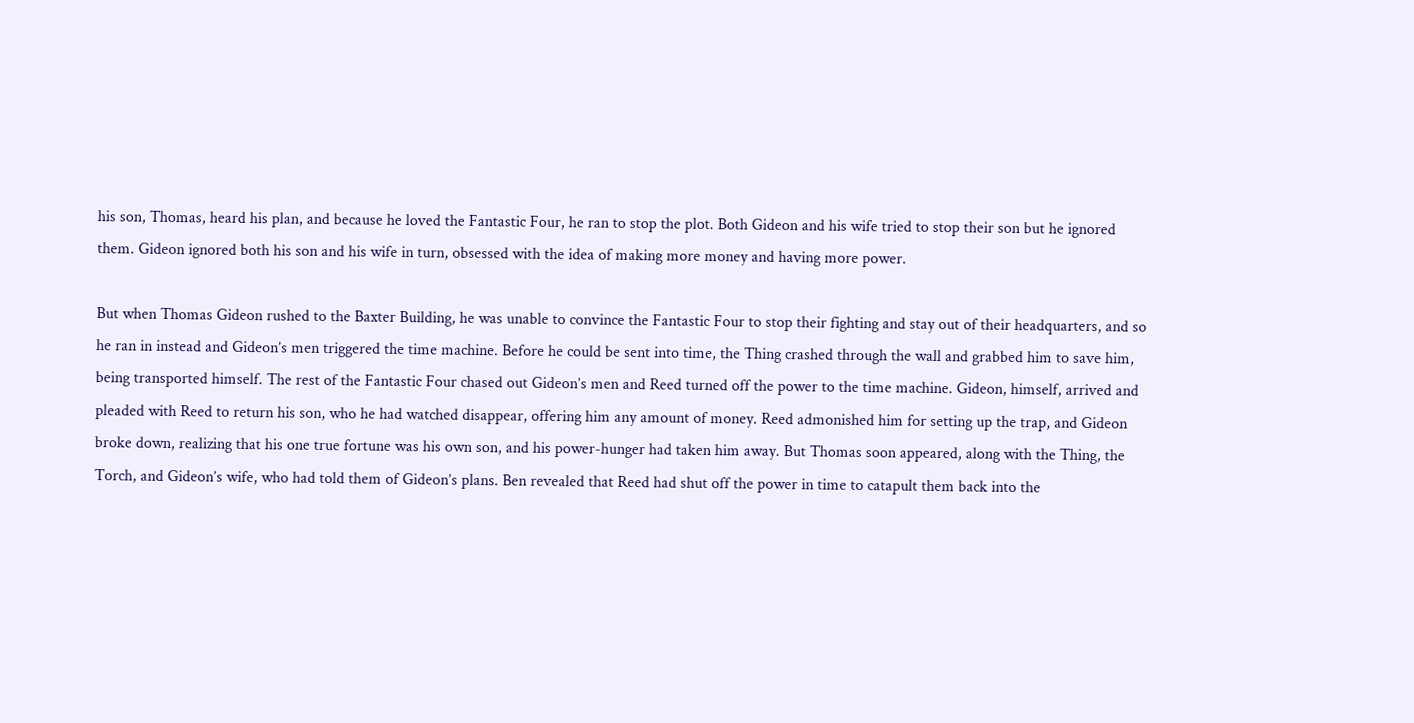his son, Thomas, heard his plan, and because he loved the Fantastic Four, he ran to stop the plot. Both Gideon and his wife tried to stop their son but he ignored them. Gideon ignored both his son and his wife in turn, obsessed with the idea of making more money and having more power.

But when Thomas Gideon rushed to the Baxter Building, he was unable to convince the Fantastic Four to stop their fighting and stay out of their headquarters, and so he ran in instead and Gideon’s men triggered the time machine. Before he could be sent into time, the Thing crashed through the wall and grabbed him to save him, being transported himself. The rest of the Fantastic Four chased out Gideon’s men and Reed turned off the power to the time machine. Gideon, himself, arrived and pleaded with Reed to return his son, who he had watched disappear, offering him any amount of money. Reed admonished him for setting up the trap, and Gideon broke down, realizing that his one true fortune was his own son, and his power-hunger had taken him away. But Thomas soon appeared, along with the Thing, the Torch, and Gideon’s wife, who had told them of Gideon’s plans. Ben revealed that Reed had shut off the power in time to catapult them back into the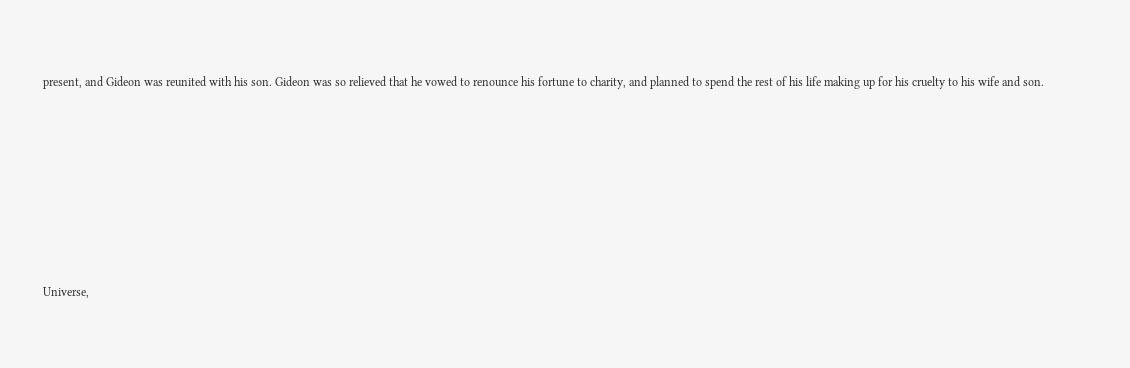present, and Gideon was reunited with his son. Gideon was so relieved that he vowed to renounce his fortune to charity, and planned to spend the rest of his life making up for his cruelty to his wife and son.









Universe,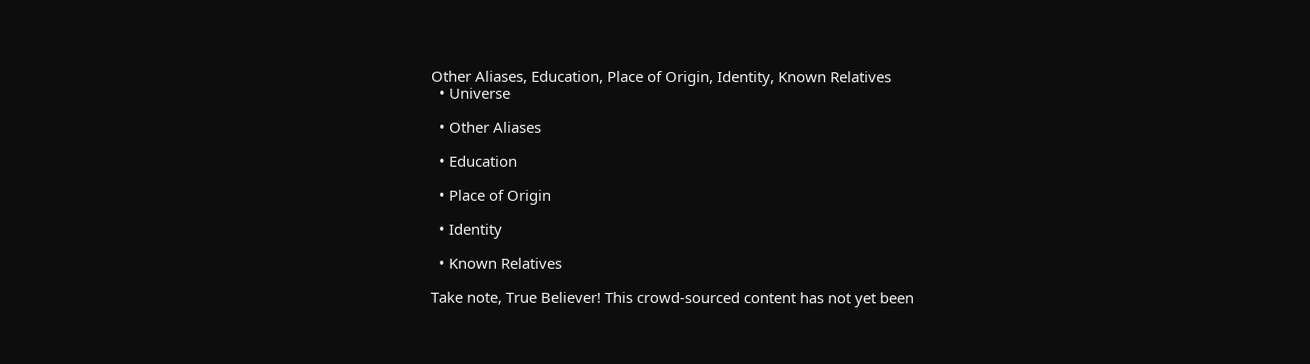Other Aliases, Education, Place of Origin, Identity, Known Relatives
  • Universe

  • Other Aliases

  • Education

  • Place of Origin

  • Identity

  • Known Relatives

Take note, True Believer! This crowd-sourced content has not yet been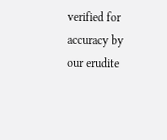verified for accuracy by our erudite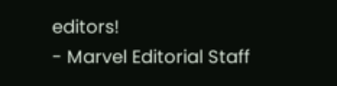editors!
- Marvel Editorial Staff